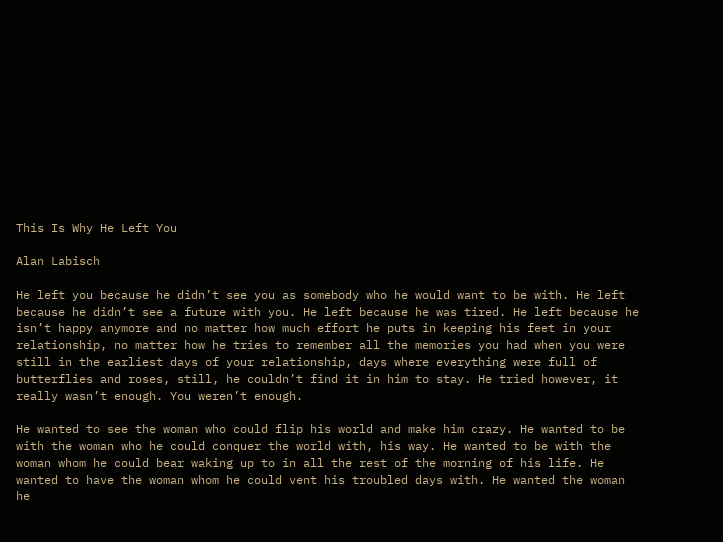This Is Why He Left You

Alan Labisch

He left you because he didn’t see you as somebody who he would want to be with. He left because he didn’t see a future with you. He left because he was tired. He left because he isn’t happy anymore and no matter how much effort he puts in keeping his feet in your relationship, no matter how he tries to remember all the memories you had when you were still in the earliest days of your relationship, days where everything were full of butterflies and roses, still, he couldn’t find it in him to stay. He tried however, it really wasn’t enough. You weren’t enough.

He wanted to see the woman who could flip his world and make him crazy. He wanted to be with the woman who he could conquer the world with, his way. He wanted to be with the woman whom he could bear waking up to in all the rest of the morning of his life. He wanted to have the woman whom he could vent his troubled days with. He wanted the woman he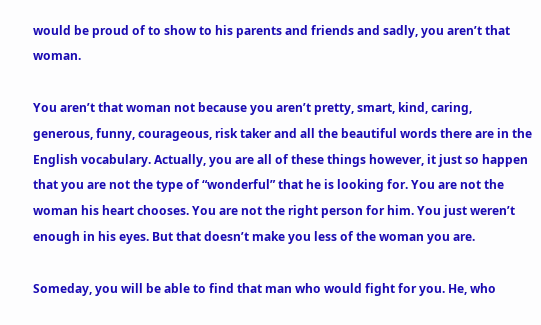would be proud of to show to his parents and friends and sadly, you aren’t that woman.

You aren’t that woman not because you aren’t pretty, smart, kind, caring, generous, funny, courageous, risk taker and all the beautiful words there are in the English vocabulary. Actually, you are all of these things however, it just so happen that you are not the type of “wonderful” that he is looking for. You are not the woman his heart chooses. You are not the right person for him. You just weren’t enough in his eyes. But that doesn’t make you less of the woman you are.

Someday, you will be able to find that man who would fight for you. He, who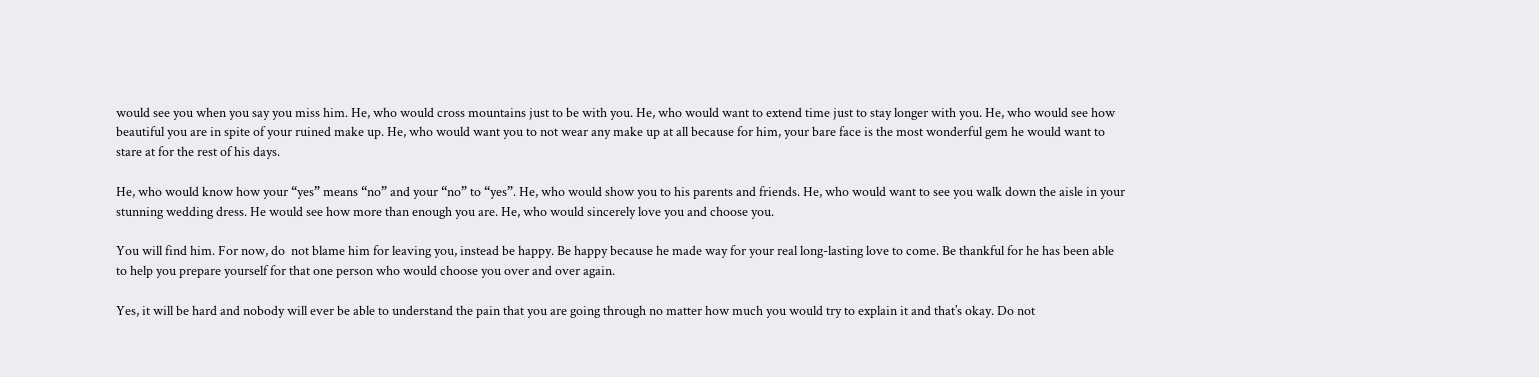would see you when you say you miss him. He, who would cross mountains just to be with you. He, who would want to extend time just to stay longer with you. He, who would see how beautiful you are in spite of your ruined make up. He, who would want you to not wear any make up at all because for him, your bare face is the most wonderful gem he would want to stare at for the rest of his days.

He, who would know how your “yes” means “no” and your “no” to “yes”. He, who would show you to his parents and friends. He, who would want to see you walk down the aisle in your stunning wedding dress. He would see how more than enough you are. He, who would sincerely love you and choose you.

You will find him. For now, do  not blame him for leaving you, instead be happy. Be happy because he made way for your real long-lasting love to come. Be thankful for he has been able to help you prepare yourself for that one person who would choose you over and over again.

Yes, it will be hard and nobody will ever be able to understand the pain that you are going through no matter how much you would try to explain it and that’s okay. Do not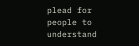plead for people to understand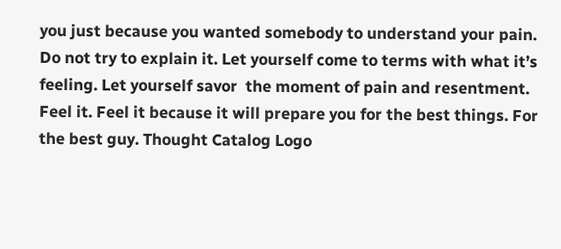you just because you wanted somebody to understand your pain. Do not try to explain it. Let yourself come to terms with what it’s feeling. Let yourself savor  the moment of pain and resentment. Feel it. Feel it because it will prepare you for the best things. For the best guy. Thought Catalog Logo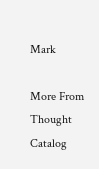Mark

More From Thought Catalog